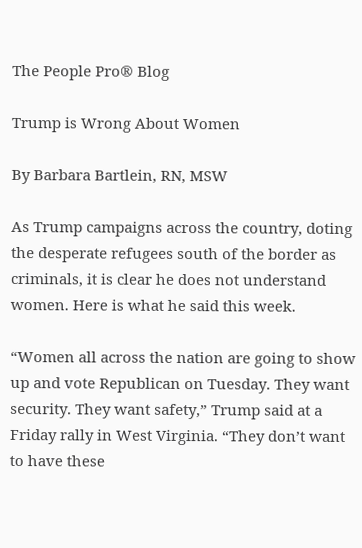The People Pro® Blog

Trump is Wrong About Women

By Barbara Bartlein, RN, MSW

As Trump campaigns across the country, doting the desperate refugees south of the border as criminals, it is clear he does not understand women. Here is what he said this week.

“Women all across the nation are going to show up and vote Republican on Tuesday. They want security. They want safety,” Trump said at a Friday rally in West Virginia. “They don’t want to have these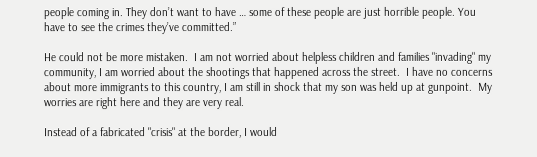people coming in. They don’t want to have … some of these people are just horrible people. You have to see the crimes they’ve committed.”

He could not be more mistaken.  I am not worried about helpless children and families "invading" my community, I am worried about the shootings that happened across the street.  I have no concerns about more immigrants to this country, I am still in shock that my son was held up at gunpoint.  My worries are right here and they are very real.

Instead of a fabricated "crisis" at the border, I would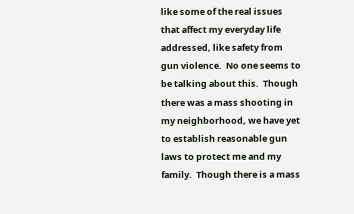like some of the real issues that affect my everyday life addressed, like safety from gun violence.  No one seems to be talking about this.  Though there was a mass shooting in my neighborhood, we have yet to establish reasonable gun laws to protect me and my family.  Though there is a mass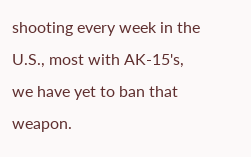shooting every week in the U.S., most with AK-15's, we have yet to ban that weapon.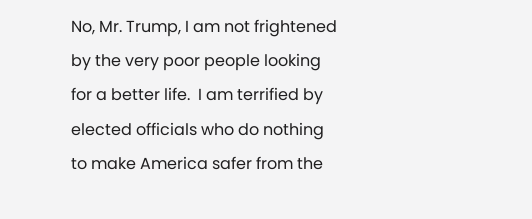No, Mr. Trump, I am not frightened by the very poor people looking for a better life.  I am terrified by elected officials who do nothing to make America safer from the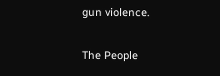gun violence.

The People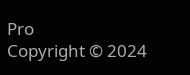Pro
Copyright © 2024